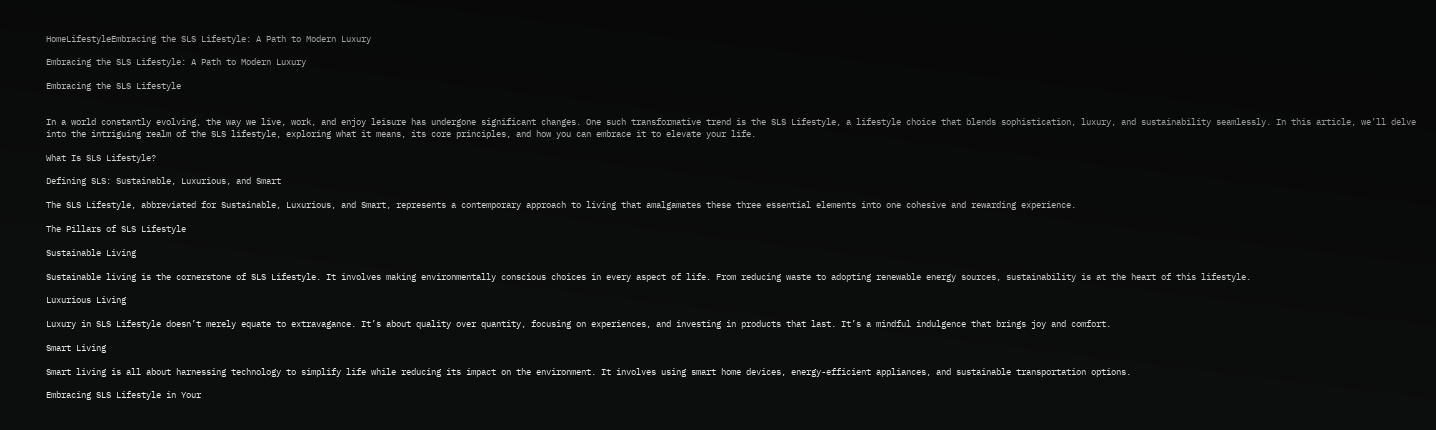HomeLifestyleEmbracing the SLS Lifestyle: A Path to Modern Luxury

Embracing the SLS Lifestyle: A Path to Modern Luxury

Embracing the SLS Lifestyle


In a world constantly evolving, the way we live, work, and enjoy leisure has undergone significant changes. One such transformative trend is the SLS Lifestyle, a lifestyle choice that blends sophistication, luxury, and sustainability seamlessly. In this article, we’ll delve into the intriguing realm of the SLS lifestyle, exploring what it means, its core principles, and how you can embrace it to elevate your life.

What Is SLS Lifestyle?

Defining SLS: Sustainable, Luxurious, and Smart

The SLS Lifestyle, abbreviated for Sustainable, Luxurious, and Smart, represents a contemporary approach to living that amalgamates these three essential elements into one cohesive and rewarding experience.

The Pillars of SLS Lifestyle

Sustainable Living

Sustainable living is the cornerstone of SLS Lifestyle. It involves making environmentally conscious choices in every aspect of life. From reducing waste to adopting renewable energy sources, sustainability is at the heart of this lifestyle.

Luxurious Living

Luxury in SLS Lifestyle doesn’t merely equate to extravagance. It’s about quality over quantity, focusing on experiences, and investing in products that last. It’s a mindful indulgence that brings joy and comfort.

Smart Living

Smart living is all about harnessing technology to simplify life while reducing its impact on the environment. It involves using smart home devices, energy-efficient appliances, and sustainable transportation options.

Embracing SLS Lifestyle in Your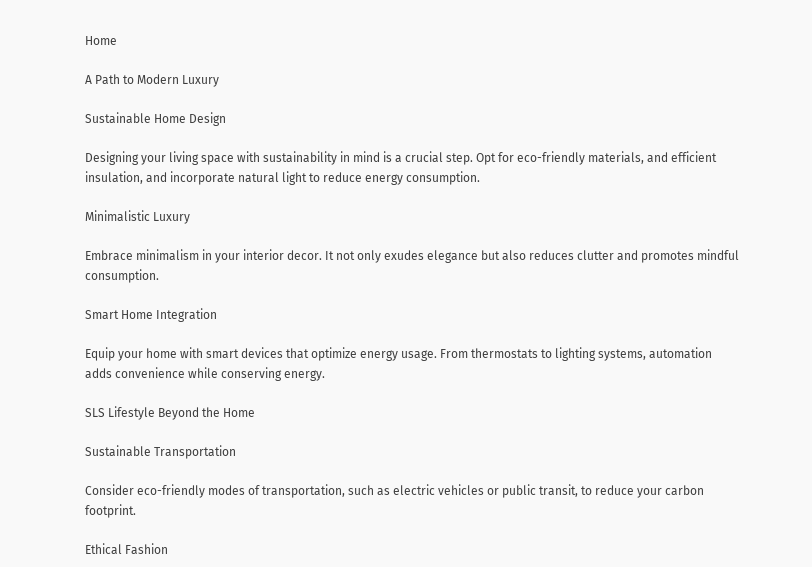Home

A Path to Modern Luxury

Sustainable Home Design

Designing your living space with sustainability in mind is a crucial step. Opt for eco-friendly materials, and efficient insulation, and incorporate natural light to reduce energy consumption.

Minimalistic Luxury

Embrace minimalism in your interior decor. It not only exudes elegance but also reduces clutter and promotes mindful consumption.

Smart Home Integration

Equip your home with smart devices that optimize energy usage. From thermostats to lighting systems, automation adds convenience while conserving energy.

SLS Lifestyle Beyond the Home

Sustainable Transportation

Consider eco-friendly modes of transportation, such as electric vehicles or public transit, to reduce your carbon footprint.

Ethical Fashion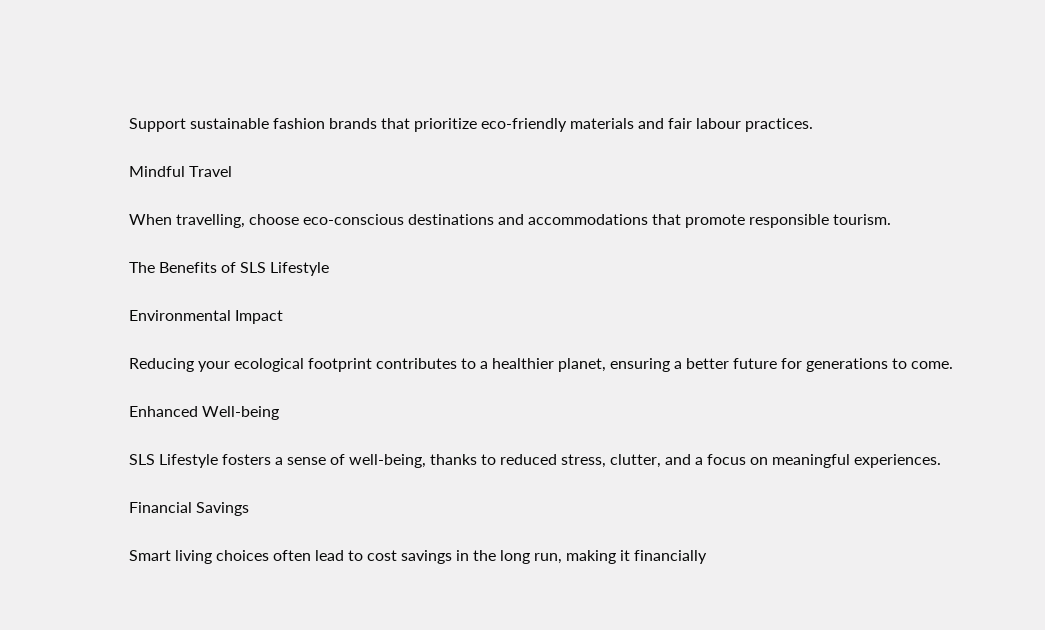Support sustainable fashion brands that prioritize eco-friendly materials and fair labour practices.

Mindful Travel

When travelling, choose eco-conscious destinations and accommodations that promote responsible tourism.

The Benefits of SLS Lifestyle

Environmental Impact

Reducing your ecological footprint contributes to a healthier planet, ensuring a better future for generations to come.

Enhanced Well-being

SLS Lifestyle fosters a sense of well-being, thanks to reduced stress, clutter, and a focus on meaningful experiences.

Financial Savings

Smart living choices often lead to cost savings in the long run, making it financially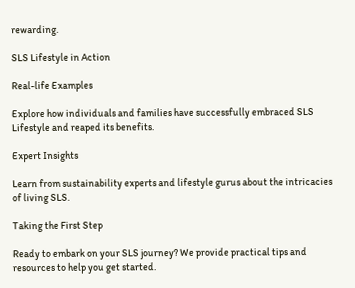rewarding.

SLS Lifestyle in Action

Real-life Examples

Explore how individuals and families have successfully embraced SLS Lifestyle and reaped its benefits.

Expert Insights

Learn from sustainability experts and lifestyle gurus about the intricacies of living SLS.

Taking the First Step

Ready to embark on your SLS journey? We provide practical tips and resources to help you get started.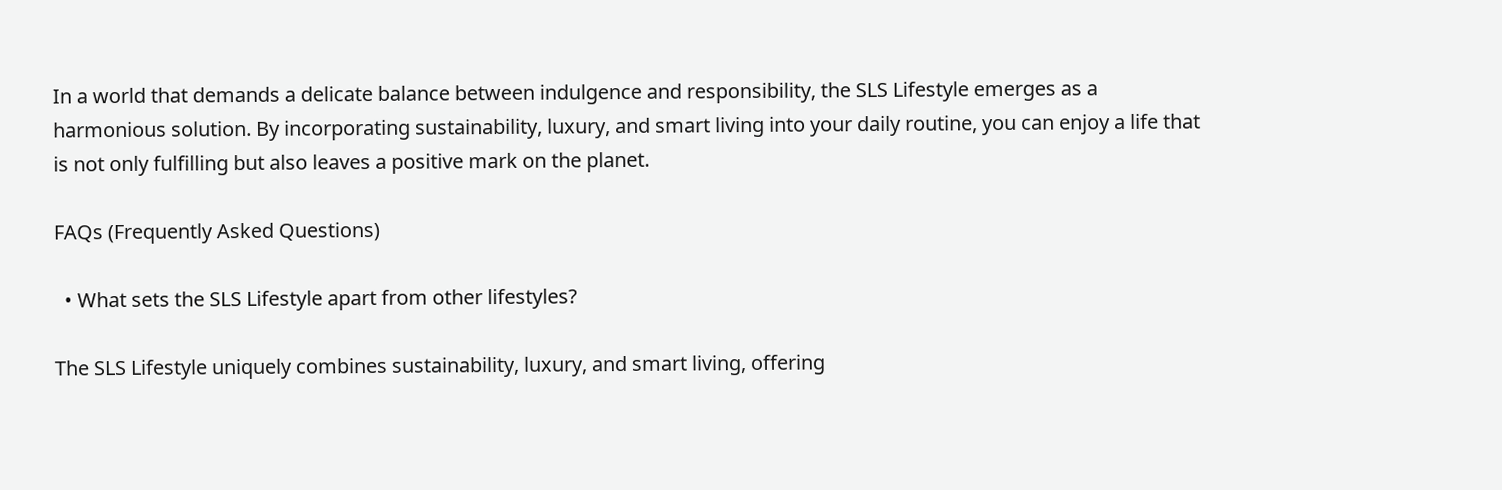In a world that demands a delicate balance between indulgence and responsibility, the SLS Lifestyle emerges as a harmonious solution. By incorporating sustainability, luxury, and smart living into your daily routine, you can enjoy a life that is not only fulfilling but also leaves a positive mark on the planet.

FAQs (Frequently Asked Questions)

  • What sets the SLS Lifestyle apart from other lifestyles?

The SLS Lifestyle uniquely combines sustainability, luxury, and smart living, offering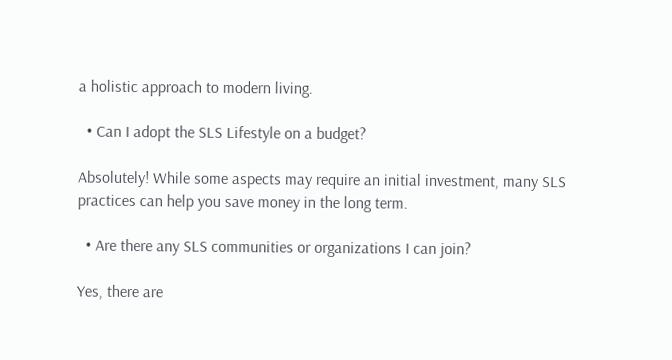a holistic approach to modern living.

  • Can I adopt the SLS Lifestyle on a budget?

Absolutely! While some aspects may require an initial investment, many SLS practices can help you save money in the long term.

  • Are there any SLS communities or organizations I can join?

Yes, there are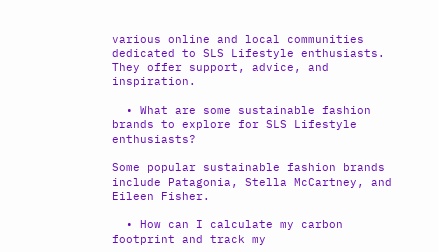various online and local communities dedicated to SLS Lifestyle enthusiasts. They offer support, advice, and inspiration.

  • What are some sustainable fashion brands to explore for SLS Lifestyle enthusiasts?

Some popular sustainable fashion brands include Patagonia, Stella McCartney, and Eileen Fisher.

  • How can I calculate my carbon footprint and track my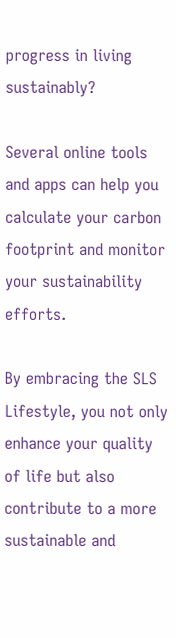progress in living sustainably?

Several online tools and apps can help you calculate your carbon footprint and monitor your sustainability efforts.

By embracing the SLS Lifestyle, you not only enhance your quality of life but also contribute to a more sustainable and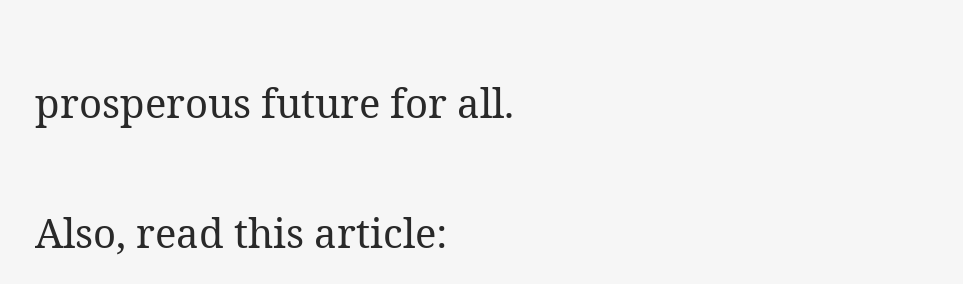prosperous future for all.

Also, read this article: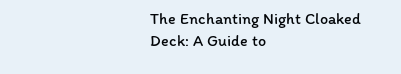The Enchanting Night Cloaked Deck: A Guide to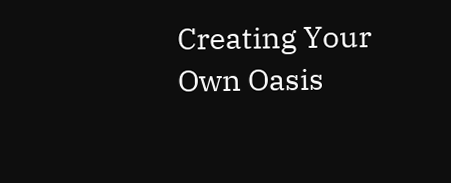Creating Your Own Oasis